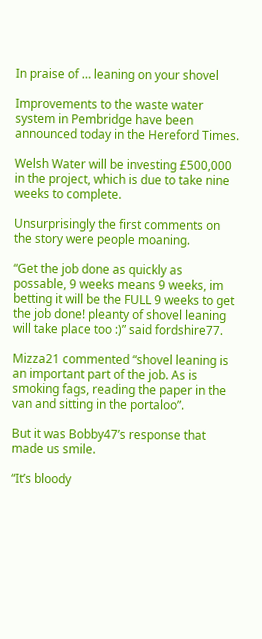In praise of … leaning on your shovel

Improvements to the waste water system in Pembridge have been announced today in the Hereford Times.

Welsh Water will be investing £500,000 in the project, which is due to take nine weeks to complete.

Unsurprisingly the first comments on the story were people moaning.

“Get the job done as quickly as possable, 9 weeks means 9 weeks, im betting it will be the FULL 9 weeks to get the job done! pleanty of shovel leaning will take place too :)” said fordshire77.

Mizza21 commented “shovel leaning is an important part of the job. As is smoking fags, reading the paper in the van and sitting in the portaloo”.

But it was Bobby47’s response that made us smile.

“It’s bloody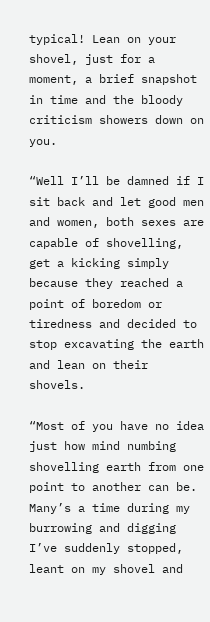typical! Lean on your shovel, just for a moment, a brief snapshot in time and the bloody criticism showers down on you.

“Well I’ll be damned if I sit back and let good men and women, both sexes are capable of shovelling, get a kicking simply because they reached a point of boredom or tiredness and decided to stop excavating the earth and lean on their shovels.

“Most of you have no idea just how mind numbing shovelling earth from one point to another can be. Many’s a time during my burrowing and digging I’ve suddenly stopped, leant on my shovel and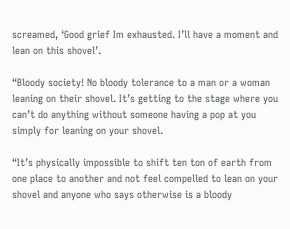screamed, ‘Good grief Im exhausted. I’ll have a moment and lean on this shovel’.

“Bloody society! No bloody tolerance to a man or a woman leaning on their shovel. It’s getting to the stage where you can’t do anything without someone having a pop at you simply for leaning on your shovel.

“It’s physically impossible to shift ten ton of earth from one place to another and not feel compelled to lean on your shovel and anyone who says otherwise is a bloody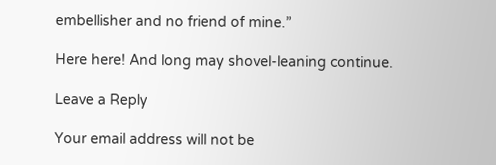embellisher and no friend of mine.”

Here here! And long may shovel-leaning continue.

Leave a Reply

Your email address will not be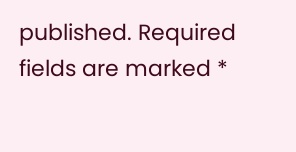published. Required fields are marked *